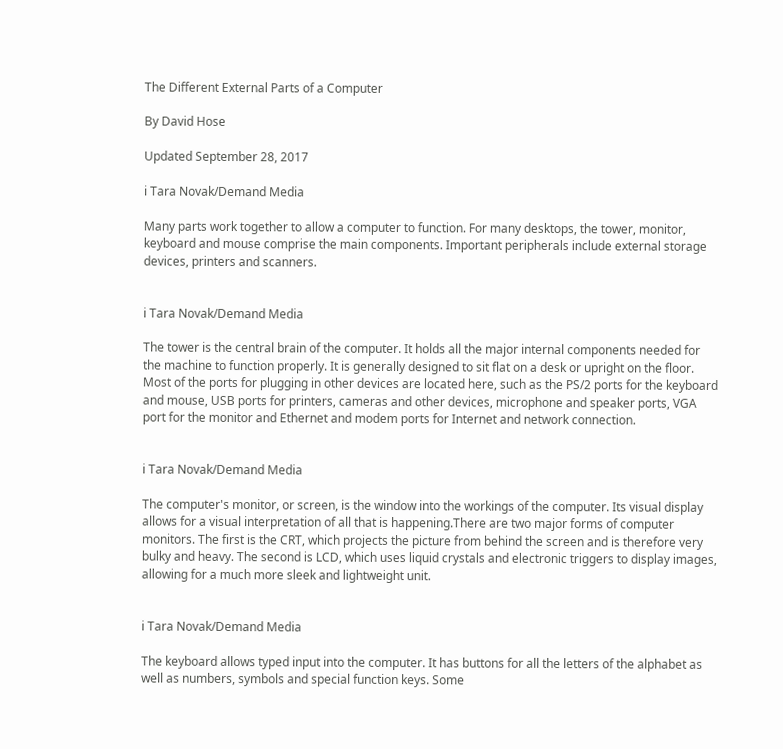The Different External Parts of a Computer

By David Hose

Updated September 28, 2017

i Tara Novak/Demand Media

Many parts work together to allow a computer to function. For many desktops, the tower, monitor, keyboard and mouse comprise the main components. Important peripherals include external storage devices, printers and scanners.


i Tara Novak/Demand Media

The tower is the central brain of the computer. It holds all the major internal components needed for the machine to function properly. It is generally designed to sit flat on a desk or upright on the floor. Most of the ports for plugging in other devices are located here, such as the PS/2 ports for the keyboard and mouse, USB ports for printers, cameras and other devices, microphone and speaker ports, VGA port for the monitor and Ethernet and modem ports for Internet and network connection.


i Tara Novak/Demand Media

The computer's monitor, or screen, is the window into the workings of the computer. Its visual display allows for a visual interpretation of all that is happening.There are two major forms of computer monitors. The first is the CRT, which projects the picture from behind the screen and is therefore very bulky and heavy. The second is LCD, which uses liquid crystals and electronic triggers to display images, allowing for a much more sleek and lightweight unit.


i Tara Novak/Demand Media

The keyboard allows typed input into the computer. It has buttons for all the letters of the alphabet as well as numbers, symbols and special function keys. Some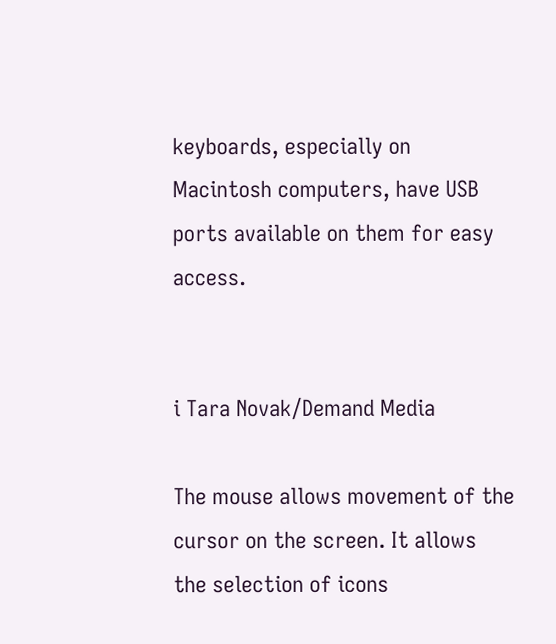keyboards, especially on Macintosh computers, have USB ports available on them for easy access.


i Tara Novak/Demand Media

The mouse allows movement of the cursor on the screen. It allows the selection of icons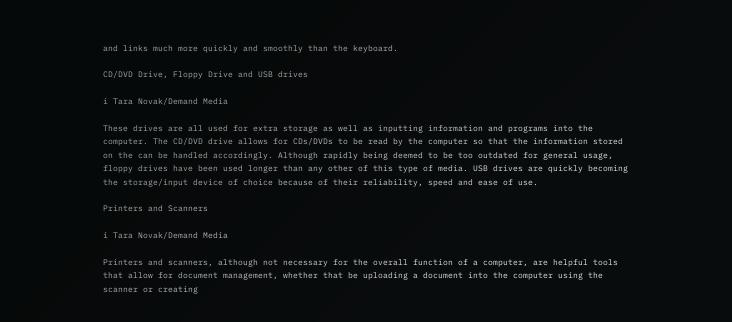and links much more quickly and smoothly than the keyboard.

CD/DVD Drive, Floppy Drive and USB drives

i Tara Novak/Demand Media

These drives are all used for extra storage as well as inputting information and programs into the computer. The CD/DVD drive allows for CDs/DVDs to be read by the computer so that the information stored on the can be handled accordingly. Although rapidly being deemed to be too outdated for general usage, floppy drives have been used longer than any other of this type of media. USB drives are quickly becoming the storage/input device of choice because of their reliability, speed and ease of use.

Printers and Scanners

i Tara Novak/Demand Media

Printers and scanners, although not necessary for the overall function of a computer, are helpful tools that allow for document management, whether that be uploading a document into the computer using the scanner or creating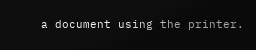a document using the printer.